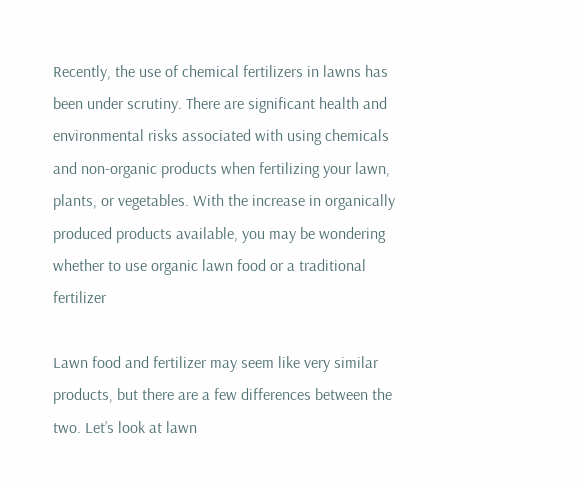Recently, the use of chemical fertilizers in lawns has been under scrutiny. There are significant health and environmental risks associated with using chemicals and non-organic products when fertilizing your lawn, plants, or vegetables. With the increase in organically produced products available, you may be wondering whether to use organic lawn food or a traditional fertilizer

Lawn food and fertilizer may seem like very similar products, but there are a few differences between the two. Let’s look at lawn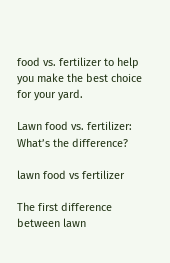food vs. fertilizer to help you make the best choice for your yard.

Lawn food vs. fertilizer: What’s the difference?

lawn food vs fertilizer

The first difference between lawn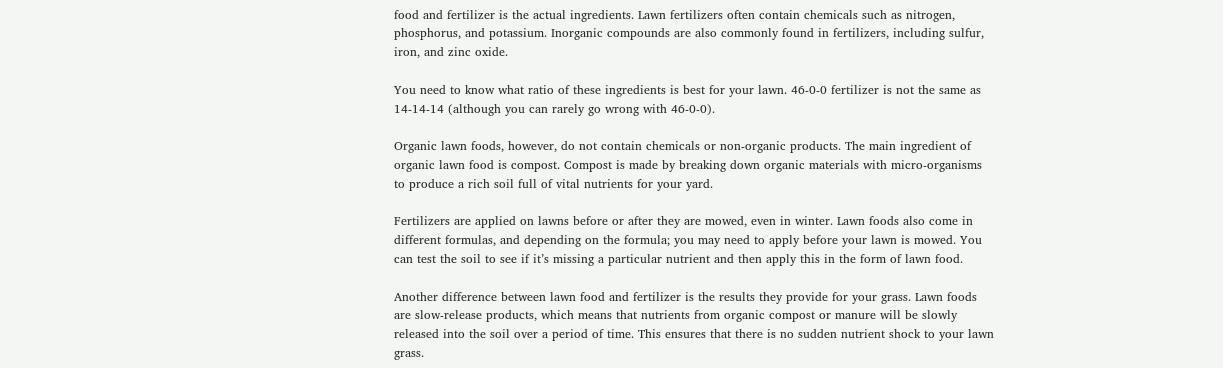food and fertilizer is the actual ingredients. Lawn fertilizers often contain chemicals such as nitrogen, phosphorus, and potassium. Inorganic compounds are also commonly found in fertilizers, including sulfur, iron, and zinc oxide.

You need to know what ratio of these ingredients is best for your lawn. 46-0-0 fertilizer is not the same as 14-14-14 (although you can rarely go wrong with 46-0-0).

Organic lawn foods, however, do not contain chemicals or non-organic products. The main ingredient of organic lawn food is compost. Compost is made by breaking down organic materials with micro-organisms to produce a rich soil full of vital nutrients for your yard.

Fertilizers are applied on lawns before or after they are mowed, even in winter. Lawn foods also come in different formulas, and depending on the formula; you may need to apply before your lawn is mowed. You can test the soil to see if it’s missing a particular nutrient and then apply this in the form of lawn food.

Another difference between lawn food and fertilizer is the results they provide for your grass. Lawn foods are slow-release products, which means that nutrients from organic compost or manure will be slowly released into the soil over a period of time. This ensures that there is no sudden nutrient shock to your lawn grass.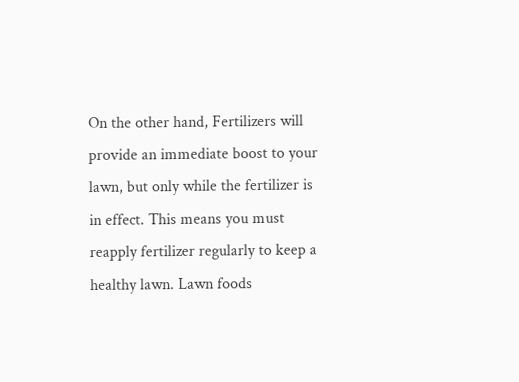On the other hand, Fertilizers will provide an immediate boost to your lawn, but only while the fertilizer is in effect. This means you must reapply fertilizer regularly to keep a healthy lawn. Lawn foods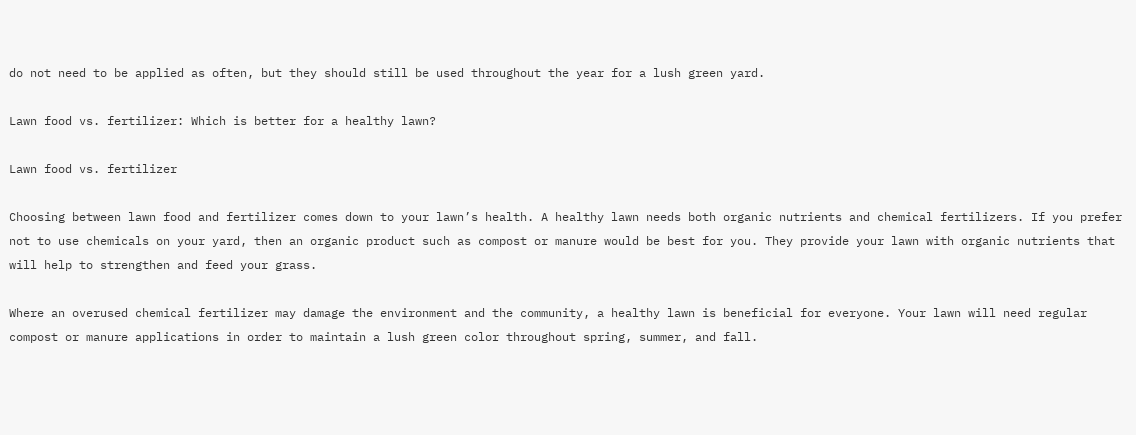do not need to be applied as often, but they should still be used throughout the year for a lush green yard.

Lawn food vs. fertilizer: Which is better for a healthy lawn?

Lawn food vs. fertilizer

Choosing between lawn food and fertilizer comes down to your lawn’s health. A healthy lawn needs both organic nutrients and chemical fertilizers. If you prefer not to use chemicals on your yard, then an organic product such as compost or manure would be best for you. They provide your lawn with organic nutrients that will help to strengthen and feed your grass.

Where an overused chemical fertilizer may damage the environment and the community, a healthy lawn is beneficial for everyone. Your lawn will need regular compost or manure applications in order to maintain a lush green color throughout spring, summer, and fall.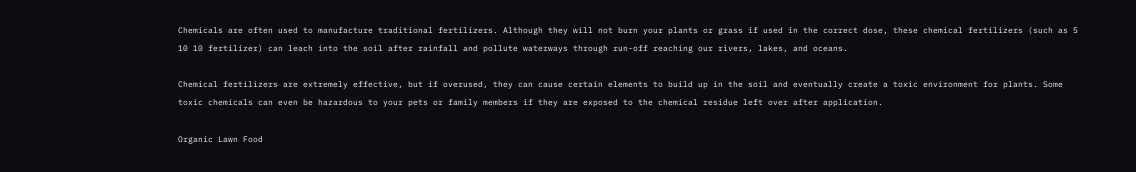Chemicals are often used to manufacture traditional fertilizers. Although they will not burn your plants or grass if used in the correct dose, these chemical fertilizers (such as 5 10 10 fertilizer) can leach into the soil after rainfall and pollute waterways through run-off reaching our rivers, lakes, and oceans.

Chemical fertilizers are extremely effective, but if overused, they can cause certain elements to build up in the soil and eventually create a toxic environment for plants. Some toxic chemicals can even be hazardous to your pets or family members if they are exposed to the chemical residue left over after application.

Organic Lawn Food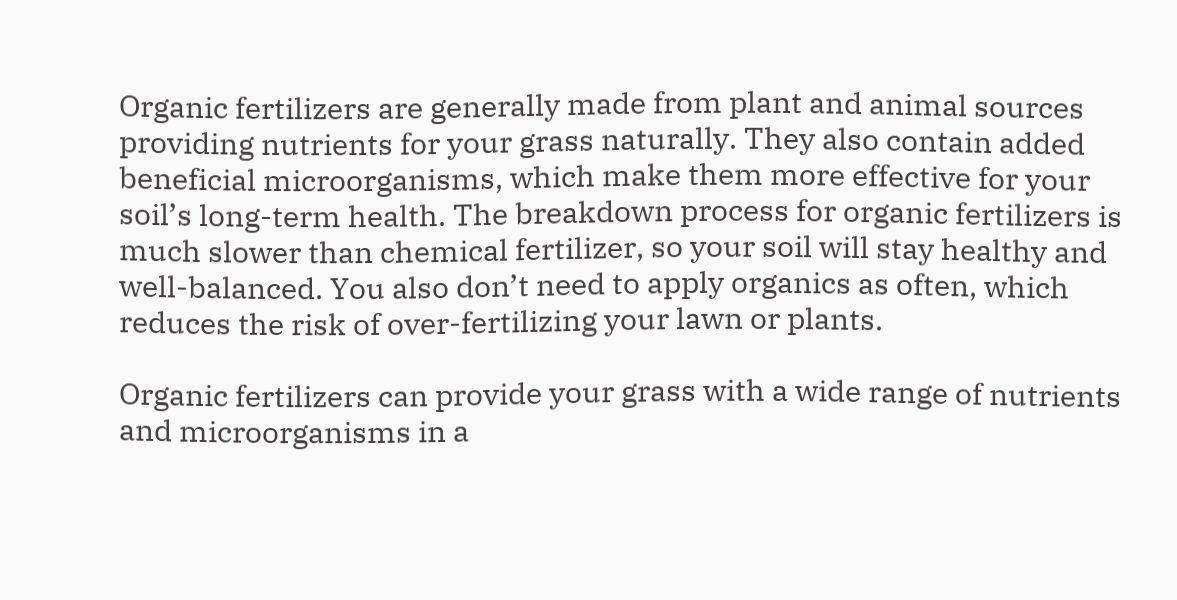Organic fertilizers are generally made from plant and animal sources providing nutrients for your grass naturally. They also contain added beneficial microorganisms, which make them more effective for your soil’s long-term health. The breakdown process for organic fertilizers is much slower than chemical fertilizer, so your soil will stay healthy and well-balanced. You also don’t need to apply organics as often, which reduces the risk of over-fertilizing your lawn or plants.

Organic fertilizers can provide your grass with a wide range of nutrients and microorganisms in a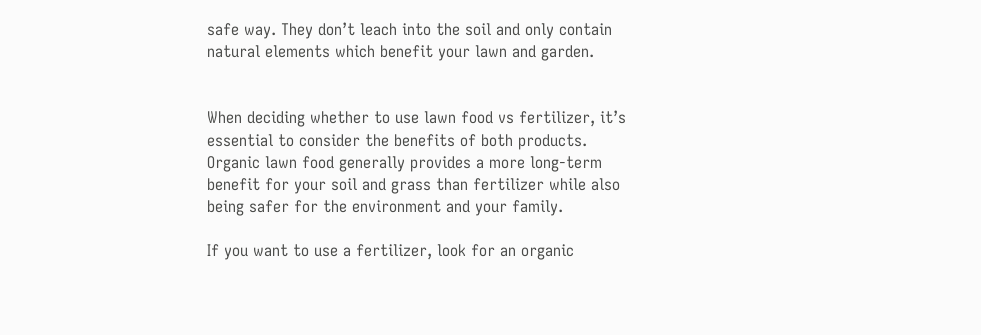safe way. They don’t leach into the soil and only contain natural elements which benefit your lawn and garden.


When deciding whether to use lawn food vs fertilizer, it’s essential to consider the benefits of both products. Organic lawn food generally provides a more long-term benefit for your soil and grass than fertilizer while also being safer for the environment and your family.

If you want to use a fertilizer, look for an organic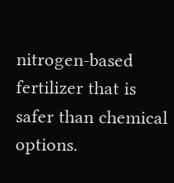nitrogen-based fertilizer that is safer than chemical options.